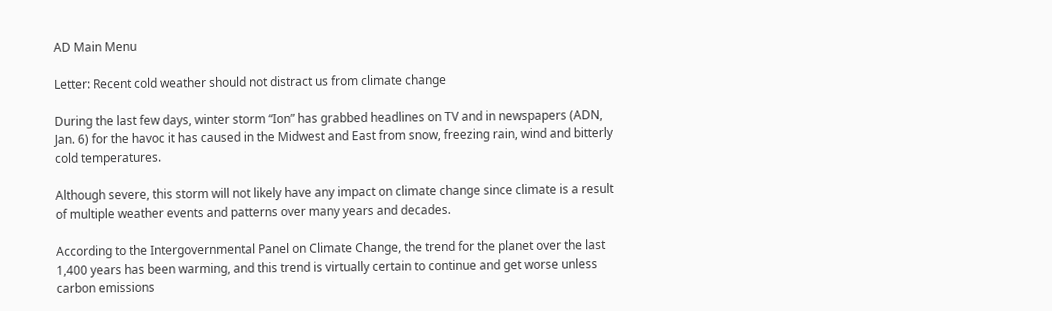AD Main Menu

Letter: Recent cold weather should not distract us from climate change

During the last few days, winter storm “Ion” has grabbed headlines on TV and in newspapers (ADN, Jan. 6) for the havoc it has caused in the Midwest and East from snow, freezing rain, wind and bitterly cold temperatures.

Although severe, this storm will not likely have any impact on climate change since climate is a result of multiple weather events and patterns over many years and decades.

According to the Intergovernmental Panel on Climate Change, the trend for the planet over the last 1,400 years has been warming, and this trend is virtually certain to continue and get worse unless carbon emissions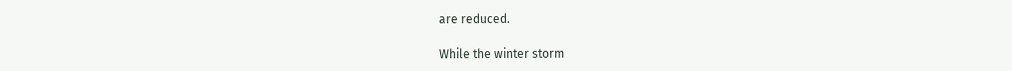are reduced.

While the winter storm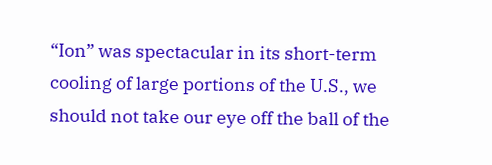“Ion” was spectacular in its short-term cooling of large portions of the U.S., we should not take our eye off the ball of the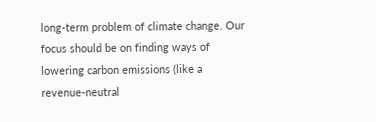long-term problem of climate change. Our focus should be on finding ways of lowering carbon emissions (like a revenue-neutral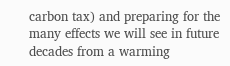carbon tax) and preparing for the many effects we will see in future decades from a warming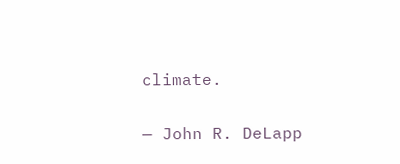climate.

— John R. DeLapp